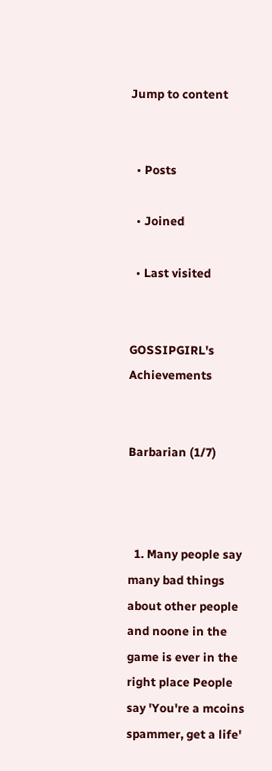Jump to content


  • Posts

  • Joined

  • Last visited


GOSSIPGIRL's Achievements


Barbarian (1/7)



  1. Many people say many bad things about other people and noone in the game is ever in the right place People say 'You're a mcoins spammer, get a life'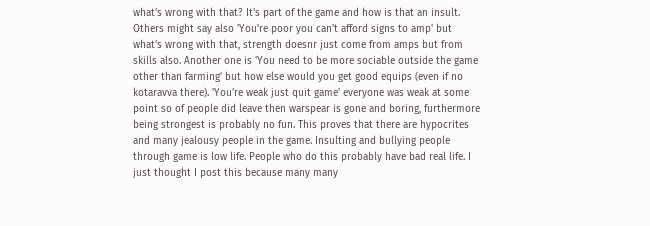what's wrong with that? It's part of the game and how is that an insult. Others might say also 'You're poor you can't afford signs to amp' but what's wrong with that, strength doesnr just come from amps but from skills also. Another one is 'You need to be more sociable outside the game other than farming' but how else would you get good equips (even if no kotaravva there). 'You're weak just quit game' everyone was weak at some point so of people did leave then warspear is gone and boring, furthermore being strongest is probably no fun. This proves that there are hypocrites and many jealousy people in the game. Insulting and bullying people through game is low life. People who do this probably have bad real life. I just thought I post this because many many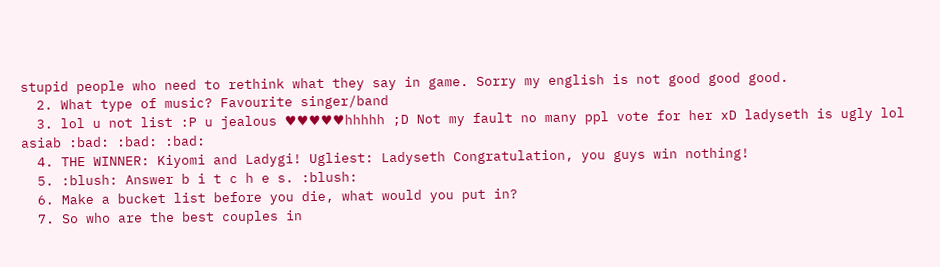stupid people who need to rethink what they say in game. Sorry my english is not good good good.
  2. What type of music? Favourite singer/band
  3. lol u not list :P u jealous ♥♥♥♥♥hhhhh ;D Not my fault no many ppl vote for her xD ladyseth is ugly lol asiab :bad: :bad: :bad:
  4. THE WINNER: Kiyomi and Ladygi! Ugliest: Ladyseth Congratulation, you guys win nothing!
  5. :blush: Answer b i t c h e s. :blush:
  6. Make a bucket list before you die, what would you put in?
  7. So who are the best couples in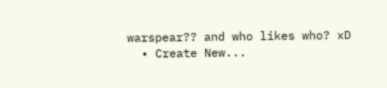warspear?? and who likes who? xD
  • Create New...